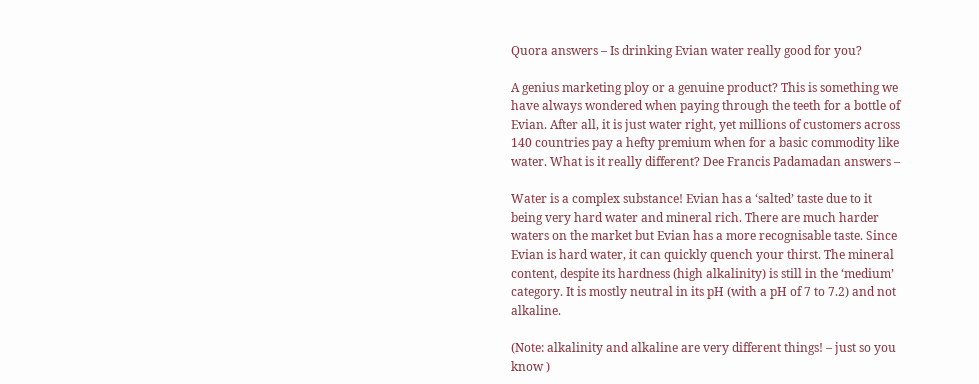Quora answers – Is drinking Evian water really good for you?

A genius marketing ploy or a genuine product? This is something we have always wondered when paying through the teeth for a bottle of Evian. After all, it is just water right, yet millions of customers across 140 countries pay a hefty premium when for a basic commodity like water. What is it really different? Dee Francis Padamadan answers –

Water is a complex substance! Evian has a ‘salted’ taste due to it being very hard water and mineral rich. There are much harder waters on the market but Evian has a more recognisable taste. Since Evian is hard water, it can quickly quench your thirst. The mineral content, despite its hardness (high alkalinity) is still in the ‘medium’ category. It is mostly neutral in its pH (with a pH of 7 to 7.2) and not alkaline.

(Note: alkalinity and alkaline are very different things! – just so you know )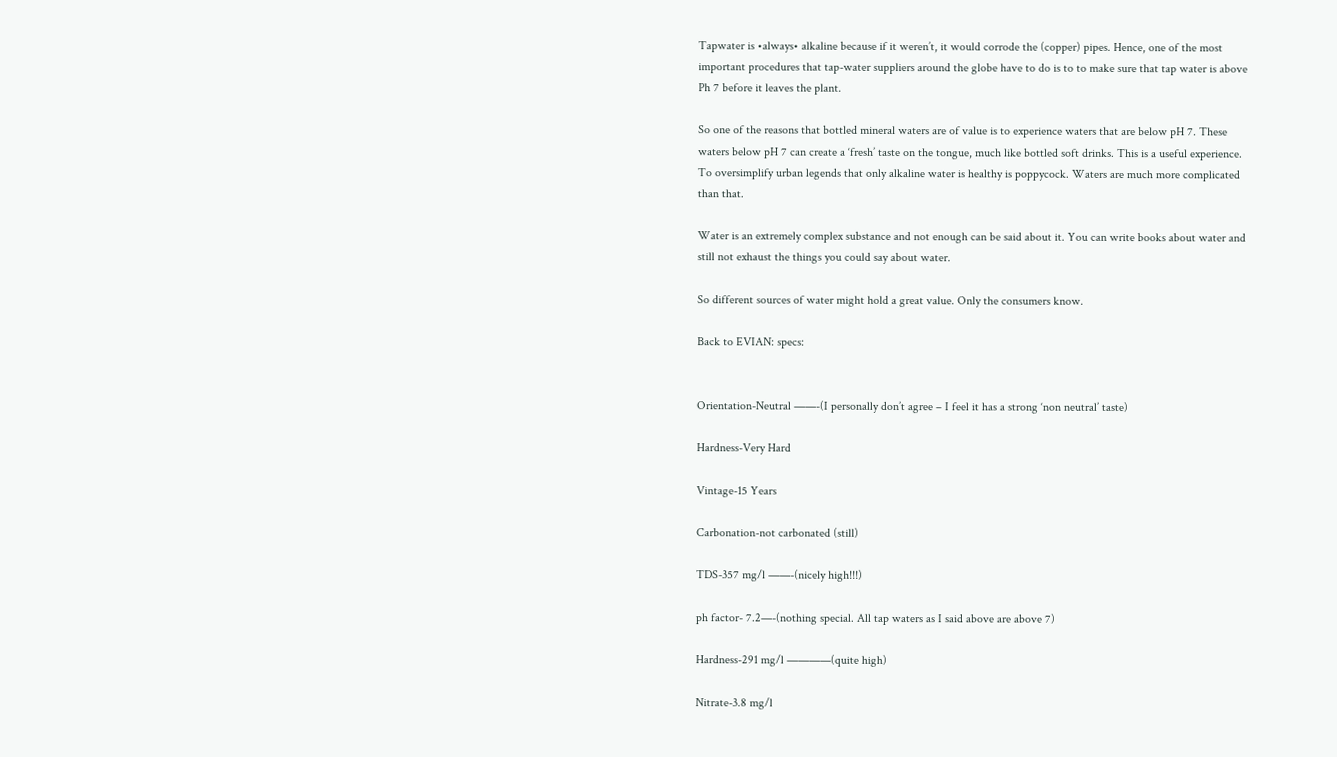Tapwater is •always• alkaline because if it weren’t, it would corrode the (copper) pipes. Hence, one of the most important procedures that tap-water suppliers around the globe have to do is to to make sure that tap water is above Ph 7 before it leaves the plant.

So one of the reasons that bottled mineral waters are of value is to experience waters that are below pH 7. These waters below pH 7 can create a ‘fresh’ taste on the tongue, much like bottled soft drinks. This is a useful experience. To oversimplify urban legends that only alkaline water is healthy is poppycock. Waters are much more complicated than that.

Water is an extremely complex substance and not enough can be said about it. You can write books about water and still not exhaust the things you could say about water.

So different sources of water might hold a great value. Only the consumers know.

Back to EVIAN: specs:


Orientation-Neutral ——-(I personally don’t agree – I feel it has a strong ‘non neutral’ taste)

Hardness-Very Hard

Vintage-15 Years

Carbonation-not carbonated (still)

TDS-357 mg/l ——-(nicely high!!!)

ph factor- 7.2—-(nothing special. All tap waters as I said above are above 7)

Hardness-291 mg/l ————(quite high)

Nitrate-3.8 mg/l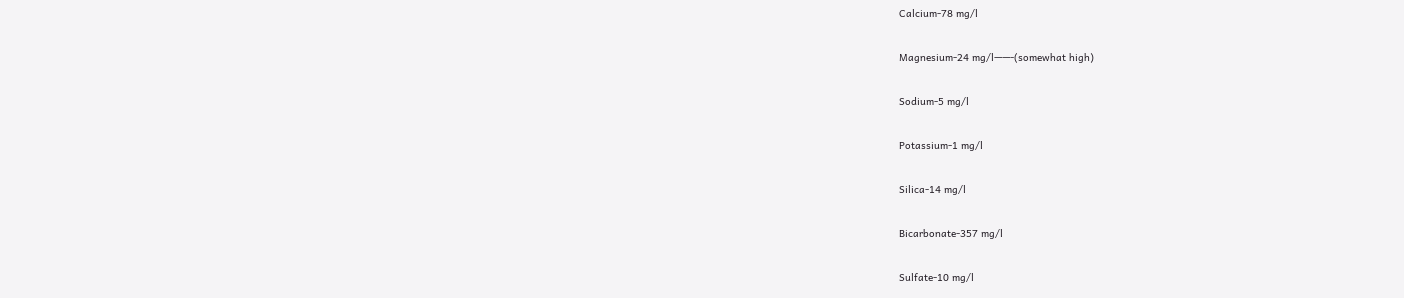Calcium-78 mg/l

Magnesium-24 mg/l——-(somewhat high)

Sodium-5 mg/l

Potassium-1 mg/l

Silica-14 mg/l

Bicarbonate-357 mg/l

Sulfate-10 mg/l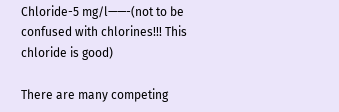Chloride-5 mg/l——-(not to be confused with chlorines!!! This chloride is good)

There are many competing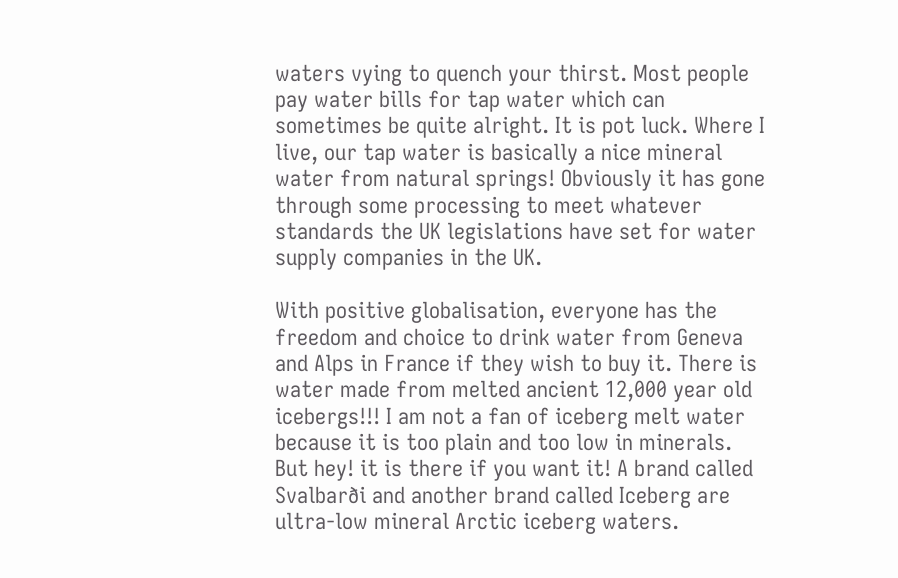waters vying to quench your thirst. Most people pay water bills for tap water which can sometimes be quite alright. It is pot luck. Where I live, our tap water is basically a nice mineral water from natural springs! Obviously it has gone through some processing to meet whatever standards the UK legislations have set for water supply companies in the UK.

With positive globalisation, everyone has the freedom and choice to drink water from Geneva and Alps in France if they wish to buy it. There is water made from melted ancient 12,000 year old icebergs!!! I am not a fan of iceberg melt water because it is too plain and too low in minerals. But hey! it is there if you want it! A brand called Svalbarði and another brand called Iceberg are ultra-low mineral Arctic iceberg waters.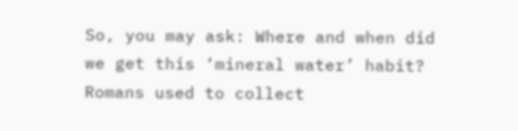So, you may ask: Where and when did we get this ‘mineral water’ habit? Romans used to collect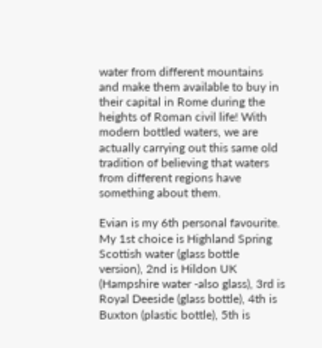water from different mountains and make them available to buy in their capital in Rome during the heights of Roman civil life! With modern bottled waters, we are actually carrying out this same old tradition of believing that waters from different regions have something about them.

Evian is my 6th personal favourite. My 1st choice is Highland Spring Scottish water (glass bottle version), 2nd is Hildon UK (Hampshire water -also glass), 3rd is Royal Deeside (glass bottle), 4th is Buxton (plastic bottle), 5th is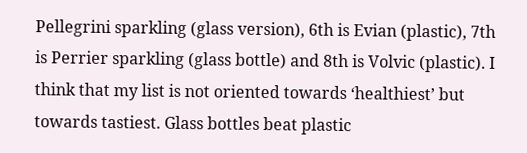Pellegrini sparkling (glass version), 6th is Evian (plastic), 7th is Perrier sparkling (glass bottle) and 8th is Volvic (plastic). I think that my list is not oriented towards ‘healthiest’ but towards tastiest. Glass bottles beat plastic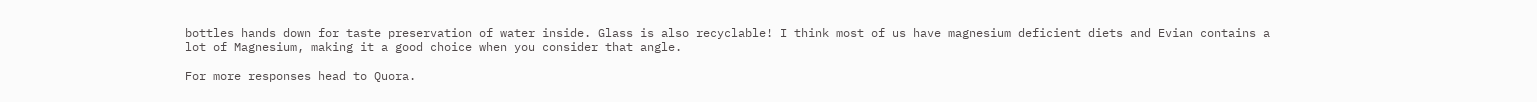bottles hands down for taste preservation of water inside. Glass is also recyclable! I think most of us have magnesium deficient diets and Evian contains a lot of Magnesium, making it a good choice when you consider that angle.

For more responses head to Quora.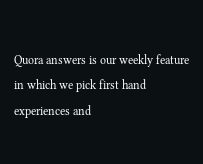Quora answers is our weekly feature in which we pick first hand experiences and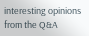interesting opinions from the Q&A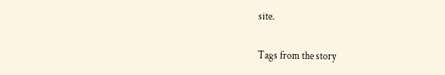site.

Tags from the story